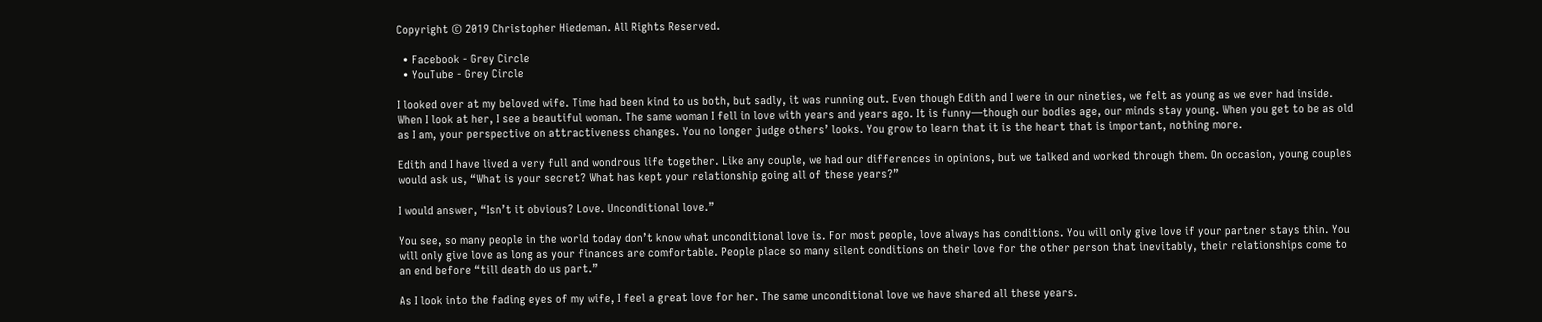Copyright © 2019 Christopher Hiedeman. All Rights Reserved.

  • Facebook - Grey Circle
  • YouTube - Grey Circle

I looked over at my beloved wife. Time had been kind to us both, but sadly, it was running out. Even though Edith and I were in our nineties, we felt as young as we ever had inside. When I look at her, I see a beautiful woman. The same woman I fell in love with years and years ago. It is funny—though our bodies age, our minds stay young. When you get to be as old as I am, your perspective on attractiveness changes. You no longer judge others’ looks. You grow to learn that it is the heart that is important, nothing more.

Edith and I have lived a very full and wondrous life together. Like any couple, we had our differences in opinions, but we talked and worked through them. On occasion, young couples would ask us, “What is your secret? What has kept your relationship going all of these years?”

I would answer, “Isn’t it obvious? Love. Unconditional love.”

You see, so many people in the world today don’t know what unconditional love is. For most people, love always has conditions. You will only give love if your partner stays thin. You will only give love as long as your finances are comfortable. People place so many silent conditions on their love for the other person that inevitably, their relationships come to an end before “till death do us part.”

As I look into the fading eyes of my wife, I feel a great love for her. The same unconditional love we have shared all these years.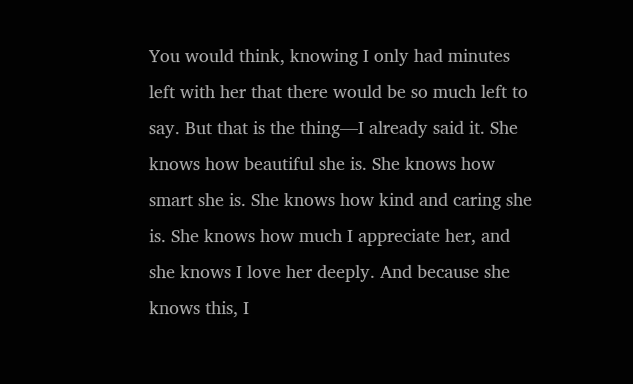You would think, knowing I only had minutes left with her that there would be so much left to say. But that is the thing—I already said it. She knows how beautiful she is. She knows how smart she is. She knows how kind and caring she is. She knows how much I appreciate her, and she knows I love her deeply. And because she knows this, I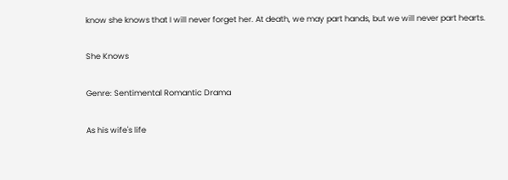know she knows that I will never forget her. At death, we may part hands, but we will never part hearts.

She Knows

Genre: Sentimental Romantic Drama

As his wife's life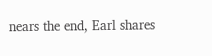nears the end, Earl shares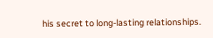his secret to long-lasting relationships.